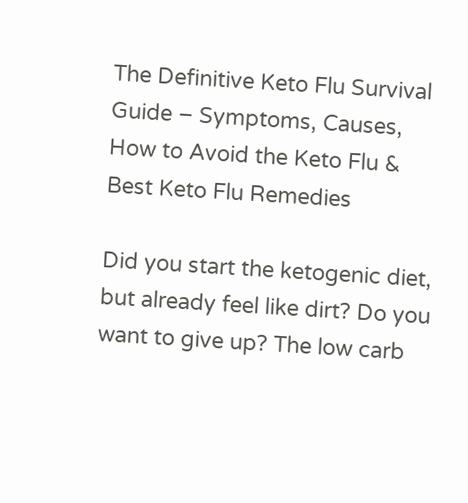The Definitive Keto Flu Survival Guide – Symptoms, Causes, How to Avoid the Keto Flu & Best Keto Flu Remedies

Did you start the ketogenic diet, but already feel like dirt? Do you want to give up? The low carb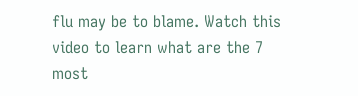flu may be to blame. Watch this video to learn what are the 7 most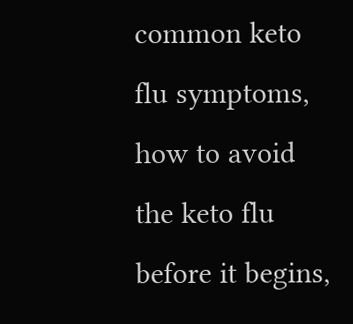common keto flu symptoms, how to avoid the keto flu before it begins,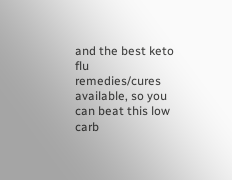and the best keto flu remedies/cures available, so you can beat this low carb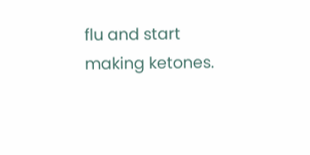flu and start making ketones.